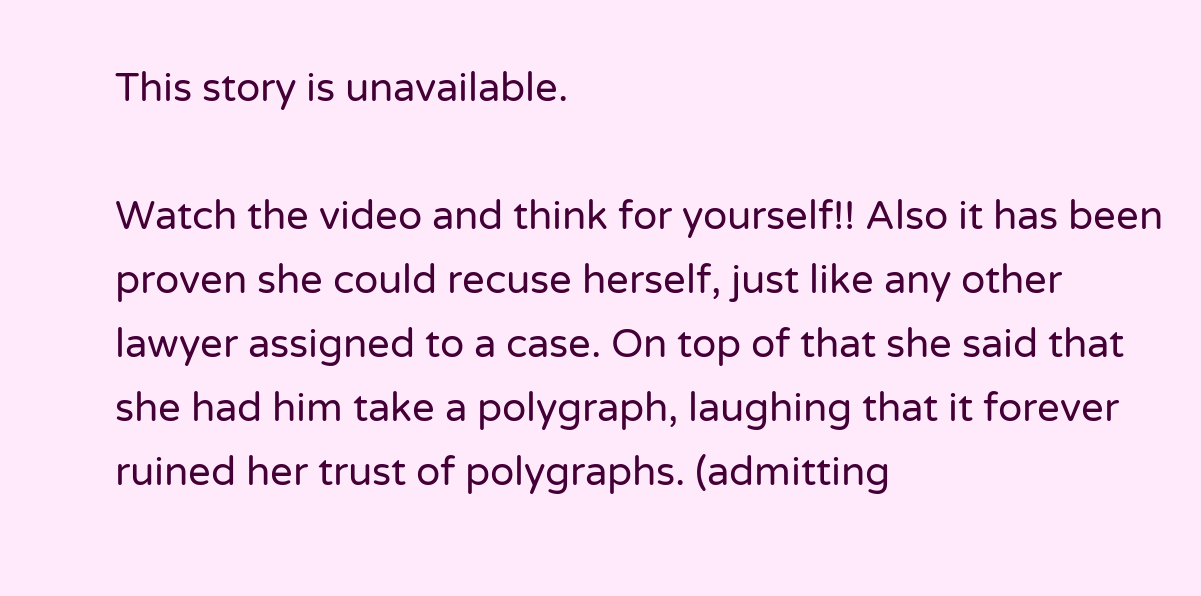This story is unavailable.

Watch the video and think for yourself!! Also it has been proven she could recuse herself, just like any other lawyer assigned to a case. On top of that she said that she had him take a polygraph, laughing that it forever ruined her trust of polygraphs. (admitting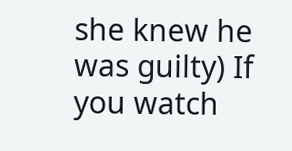she knew he was guilty) If you watch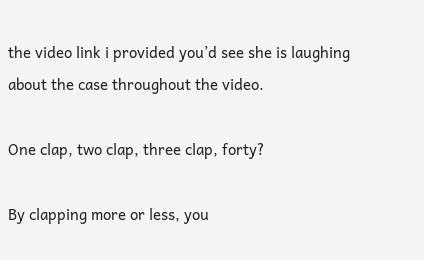the video link i provided you’d see she is laughing about the case throughout the video.

One clap, two clap, three clap, forty?

By clapping more or less, you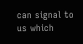can signal to us which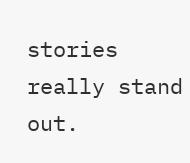stories really stand out.